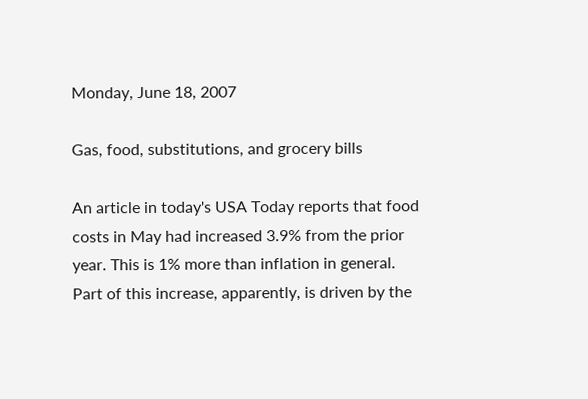Monday, June 18, 2007

Gas, food, substitutions, and grocery bills

An article in today's USA Today reports that food costs in May had increased 3.9% from the prior year. This is 1% more than inflation in general. Part of this increase, apparently, is driven by the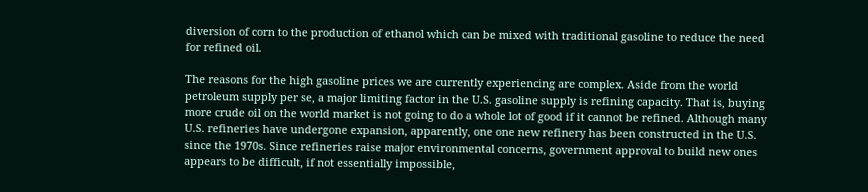diversion of corn to the production of ethanol which can be mixed with traditional gasoline to reduce the need for refined oil.

The reasons for the high gasoline prices we are currently experiencing are complex. Aside from the world petroleum supply per se, a major limiting factor in the U.S. gasoline supply is refining capacity. That is, buying more crude oil on the world market is not going to do a whole lot of good if it cannot be refined. Although many U.S. refineries have undergone expansion, apparently, one one new refinery has been constructed in the U.S. since the 1970s. Since refineries raise major environmental concerns, government approval to build new ones appears to be difficult, if not essentially impossible,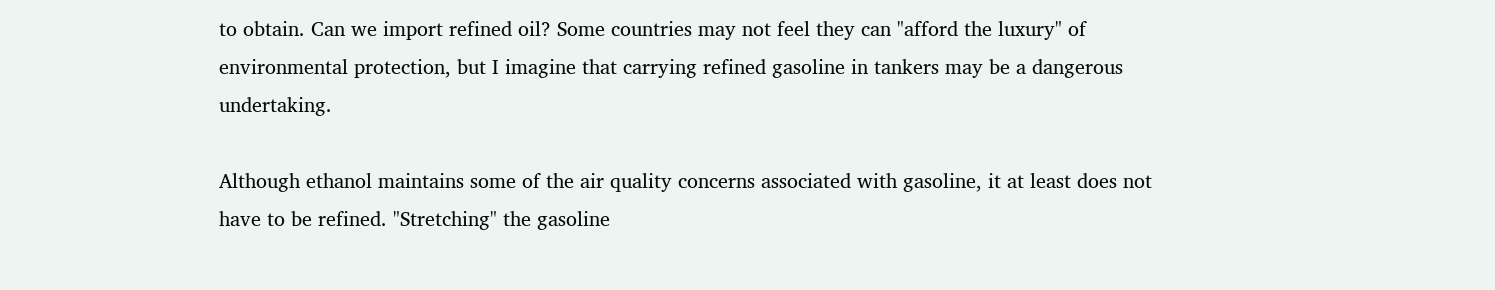to obtain. Can we import refined oil? Some countries may not feel they can "afford the luxury" of environmental protection, but I imagine that carrying refined gasoline in tankers may be a dangerous undertaking.

Although ethanol maintains some of the air quality concerns associated with gasoline, it at least does not have to be refined. "Stretching" the gasoline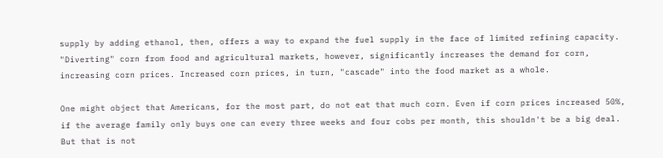supply by adding ethanol, then, offers a way to expand the fuel supply in the face of limited refining capacity. "Diverting" corn from food and agricultural markets, however, significantly increases the demand for corn, increasing corn prices. Increased corn prices, in turn, "cascade" into the food market as a whole.

One might object that Americans, for the most part, do not eat that much corn. Even if corn prices increased 50%, if the average family only buys one can every three weeks and four cobs per month, this shouldn't be a big deal. But that is not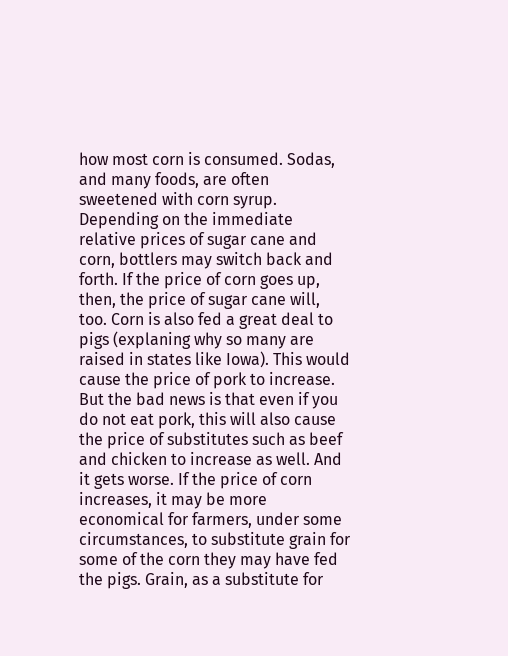how most corn is consumed. Sodas, and many foods, are often sweetened with corn syrup. Depending on the immediate relative prices of sugar cane and corn, bottlers may switch back and forth. If the price of corn goes up, then, the price of sugar cane will, too. Corn is also fed a great deal to pigs (explaning why so many are raised in states like Iowa). This would cause the price of pork to increase. But the bad news is that even if you do not eat pork, this will also cause the price of substitutes such as beef and chicken to increase as well. And it gets worse. If the price of corn increases, it may be more economical for farmers, under some circumstances, to substitute grain for some of the corn they may have fed the pigs. Grain, as a substitute for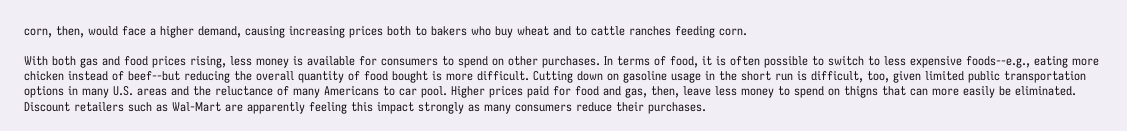corn, then, would face a higher demand, causing increasing prices both to bakers who buy wheat and to cattle ranches feeding corn.

With both gas and food prices rising, less money is available for consumers to spend on other purchases. In terms of food, it is often possible to switch to less expensive foods--e.g., eating more chicken instead of beef--but reducing the overall quantity of food bought is more difficult. Cutting down on gasoline usage in the short run is difficult, too, given limited public transportation options in many U.S. areas and the reluctance of many Americans to car pool. Higher prices paid for food and gas, then, leave less money to spend on thigns that can more easily be eliminated. Discount retailers such as Wal-Mart are apparently feeling this impact strongly as many consumers reduce their purchases.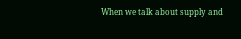When we talk about supply and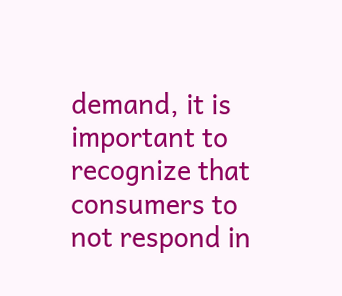demand, it is important to recognize that consumers to not respond in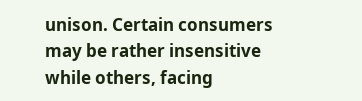unison. Certain consumers may be rather insensitive while others, facing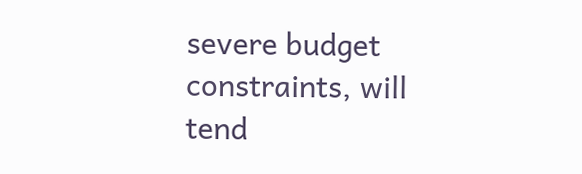severe budget constraints, will tend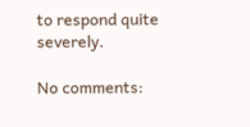to respond quite severely.

No comments: